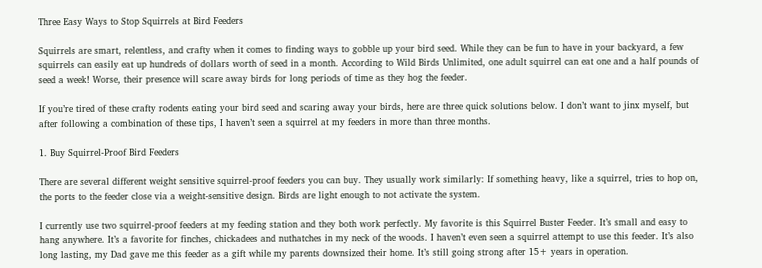Three Easy Ways to Stop Squirrels at Bird Feeders

Squirrels are smart, relentless, and crafty when it comes to finding ways to gobble up your bird seed. While they can be fun to have in your backyard, a few squirrels can easily eat up hundreds of dollars worth of seed in a month. According to Wild Birds Unlimited, one adult squirrel can eat one and a half pounds of seed a week! Worse, their presence will scare away birds for long periods of time as they hog the feeder.

If you’re tired of these crafty rodents eating your bird seed and scaring away your birds, here are three quick solutions below. I don’t want to jinx myself, but after following a combination of these tips, I haven’t seen a squirrel at my feeders in more than three months.

1. Buy Squirrel-Proof Bird Feeders

There are several different weight sensitive squirrel-proof feeders you can buy. They usually work similarly: If something heavy, like a squirrel, tries to hop on, the ports to the feeder close via a weight-sensitive design. Birds are light enough to not activate the system.

I currently use two squirrel-proof feeders at my feeding station and they both work perfectly. My favorite is this Squirrel Buster Feeder. It’s small and easy to hang anywhere. It’s a favorite for finches, chickadees and nuthatches in my neck of the woods. I haven’t even seen a squirrel attempt to use this feeder. It’s also long lasting, my Dad gave me this feeder as a gift while my parents downsized their home. It’s still going strong after 15+ years in operation.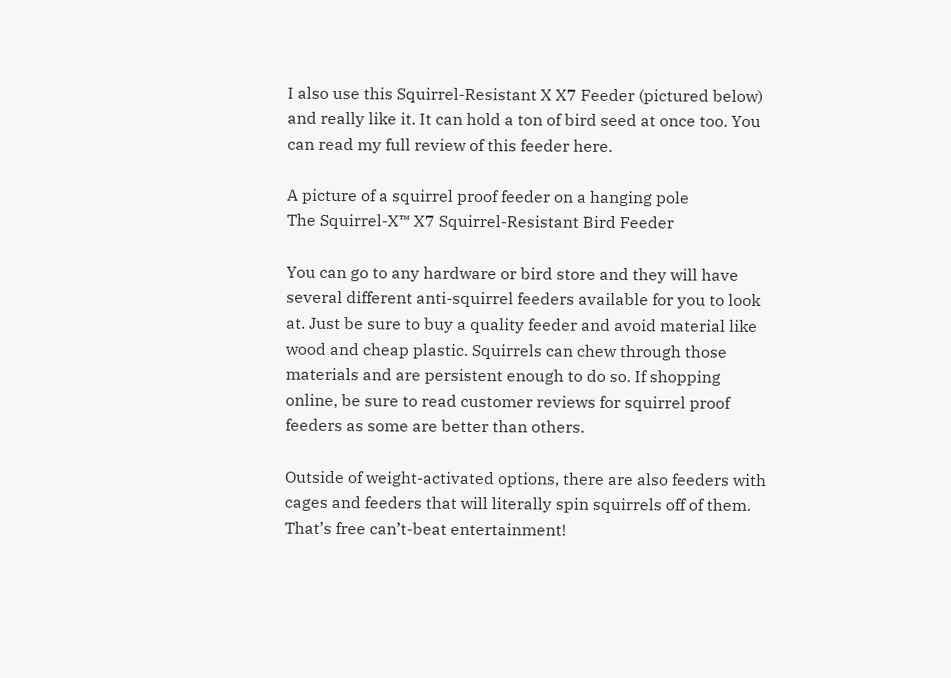I also use this Squirrel-Resistant X X7 Feeder (pictured below) and really like it. It can hold a ton of bird seed at once too. You can read my full review of this feeder here.

A picture of a squirrel proof feeder on a hanging pole
The Squirrel-X™ X7 Squirrel-Resistant Bird Feeder

You can go to any hardware or bird store and they will have several different anti-squirrel feeders available for you to look at. Just be sure to buy a quality feeder and avoid material like wood and cheap plastic. Squirrels can chew through those materials and are persistent enough to do so. If shopping online, be sure to read customer reviews for squirrel proof feeders as some are better than others.

Outside of weight-activated options, there are also feeders with cages and feeders that will literally spin squirrels off of them. That’s free can’t-beat entertainment!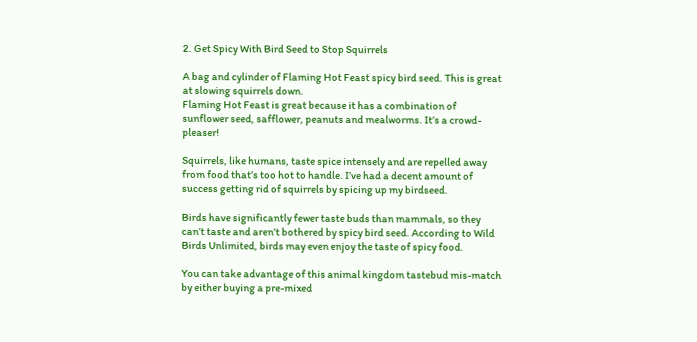2. Get Spicy With Bird Seed to Stop Squirrels

A bag and cylinder of Flaming Hot Feast spicy bird seed. This is great at slowing squirrels down.
Flaming Hot Feast is great because it has a combination of sunflower seed, safflower, peanuts and mealworms. It’s a crowd-pleaser!

Squirrels, like humans, taste spice intensely and are repelled away from food that’s too hot to handle. I’ve had a decent amount of success getting rid of squirrels by spicing up my birdseed.

Birds have significantly fewer taste buds than mammals, so they can’t taste and aren’t bothered by spicy bird seed. According to Wild Birds Unlimited, birds may even enjoy the taste of spicy food.

You can take advantage of this animal kingdom tastebud mis-match by either buying a pre-mixed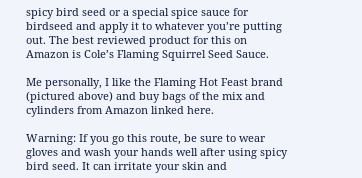spicy bird seed or a special spice sauce for birdseed and apply it to whatever you’re putting out. The best reviewed product for this on Amazon is Cole’s Flaming Squirrel Seed Sauce.

Me personally, I like the Flaming Hot Feast brand (pictured above) and buy bags of the mix and cylinders from Amazon linked here.

Warning: If you go this route, be sure to wear gloves and wash your hands well after using spicy bird seed. It can irritate your skin and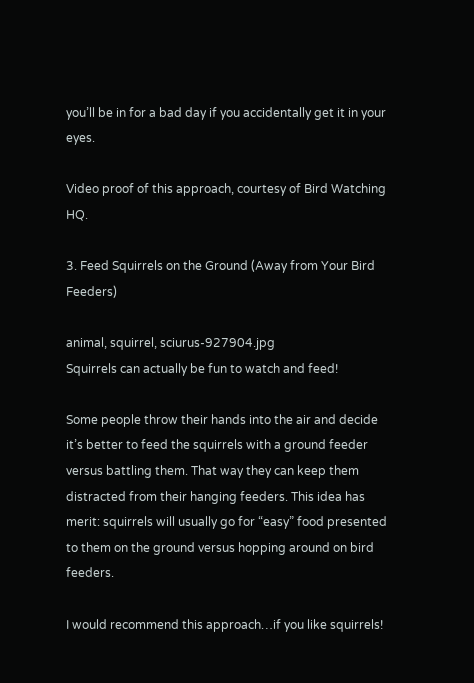you’ll be in for a bad day if you accidentally get it in your eyes.

Video proof of this approach, courtesy of Bird Watching HQ.

3. Feed Squirrels on the Ground (Away from Your Bird Feeders)

animal, squirrel, sciurus-927904.jpg
Squirrels can actually be fun to watch and feed!

Some people throw their hands into the air and decide it’s better to feed the squirrels with a ground feeder versus battling them. That way they can keep them distracted from their hanging feeders. This idea has merit: squirrels will usually go for “easy” food presented to them on the ground versus hopping around on bird feeders.

I would recommend this approach…if you like squirrels!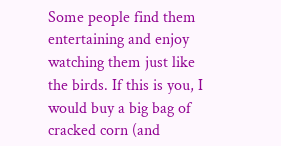Some people find them entertaining and enjoy watching them just like the birds. If this is you, I would buy a big bag of cracked corn (and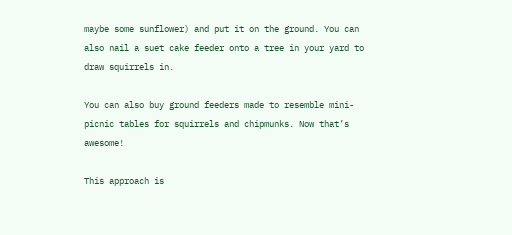maybe some sunflower) and put it on the ground. You can also nail a suet cake feeder onto a tree in your yard to draw squirrels in.

You can also buy ground feeders made to resemble mini-picnic tables for squirrels and chipmunks. Now that’s awesome!

This approach is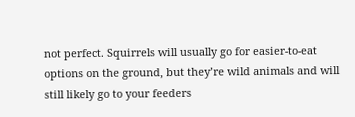not perfect. Squirrels will usually go for easier-to-eat options on the ground, but they’re wild animals and will still likely go to your feeders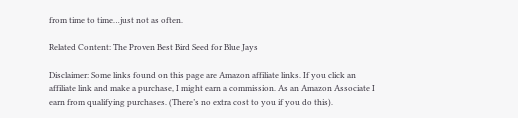from time to time…just not as often.

Related Content: The Proven Best Bird Seed for Blue Jays

Disclaimer: Some links found on this page are Amazon affiliate links. If you click an affiliate link and make a purchase, I might earn a commission. As an Amazon Associate I earn from qualifying purchases. (There’s no extra cost to you if you do this).